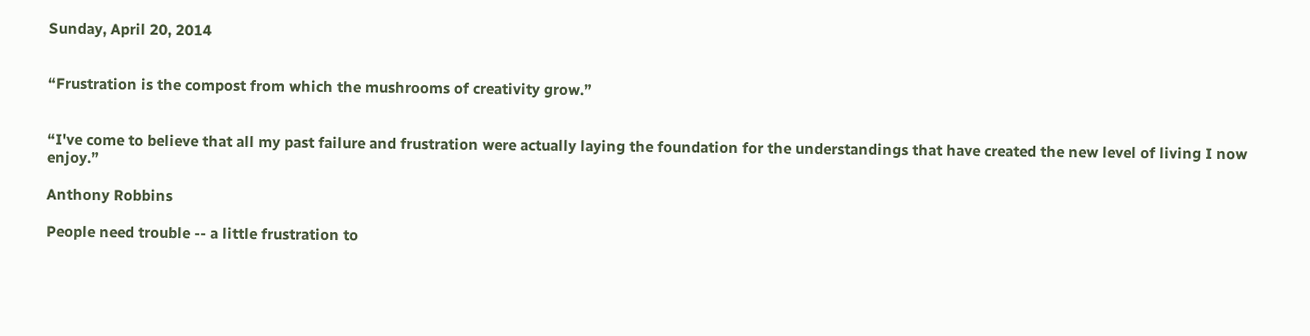Sunday, April 20, 2014


“Frustration is the compost from which the mushrooms of creativity grow.”


“I've come to believe that all my past failure and frustration were actually laying the foundation for the understandings that have created the new level of living I now enjoy.”

Anthony Robbins

People need trouble -- a little frustration to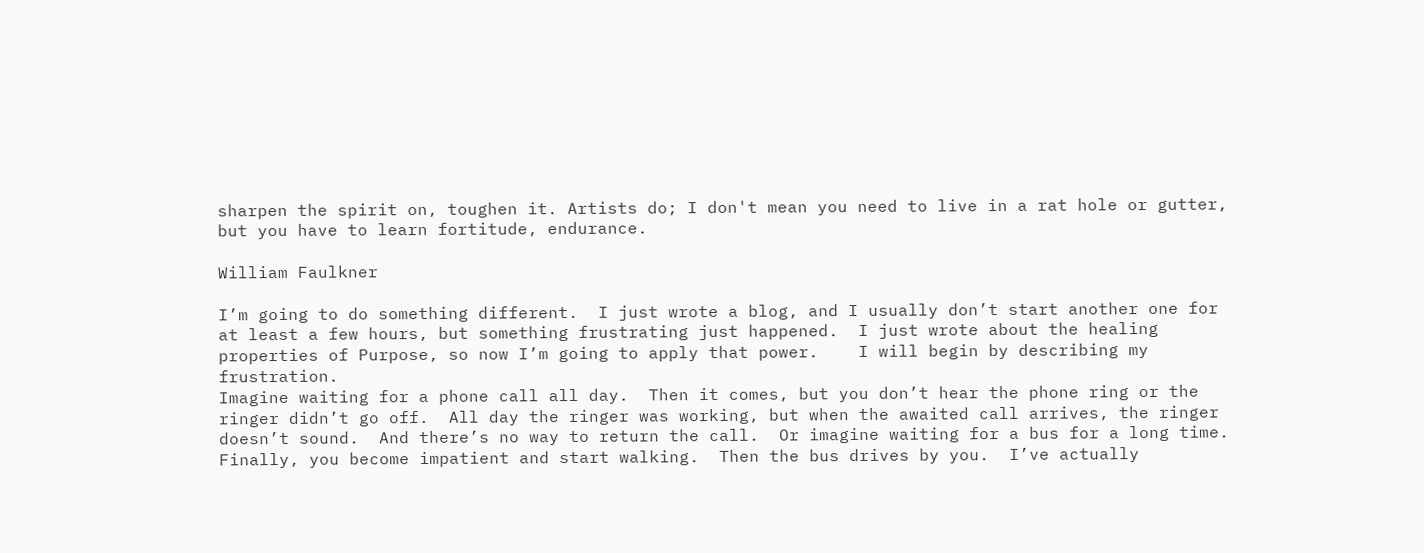sharpen the spirit on, toughen it. Artists do; I don't mean you need to live in a rat hole or gutter, but you have to learn fortitude, endurance.

William Faulkner

I’m going to do something different.  I just wrote a blog, and I usually don’t start another one for at least a few hours, but something frustrating just happened.  I just wrote about the healing properties of Purpose, so now I’m going to apply that power.    I will begin by describing my frustration.
Imagine waiting for a phone call all day.  Then it comes, but you don’t hear the phone ring or the ringer didn’t go off.  All day the ringer was working, but when the awaited call arrives, the ringer doesn’t sound.  And there’s no way to return the call.  Or imagine waiting for a bus for a long time.  Finally, you become impatient and start walking.  Then the bus drives by you.  I’ve actually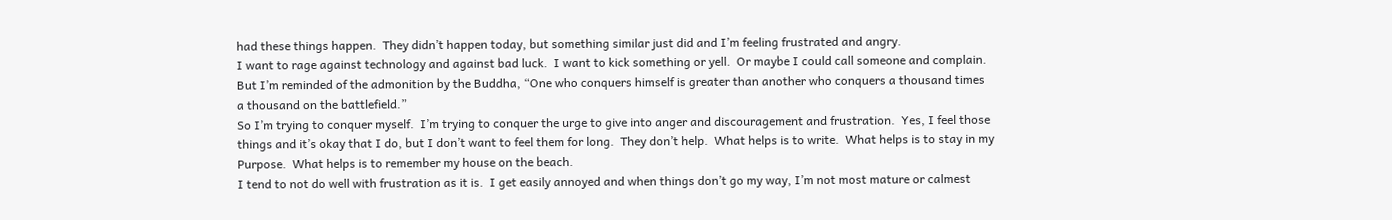had these things happen.  They didn’t happen today, but something similar just did and I’m feeling frustrated and angry.
I want to rage against technology and against bad luck.  I want to kick something or yell.  Or maybe I could call someone and complain.  But I’m reminded of the admonition by the Buddha, “One who conquers himself is greater than another who conquers a thousand times a thousand on the battlefield.”
So I’m trying to conquer myself.  I’m trying to conquer the urge to give into anger and discouragement and frustration.  Yes, I feel those things and it’s okay that I do, but I don’t want to feel them for long.  They don’t help.  What helps is to write.  What helps is to stay in my Purpose.  What helps is to remember my house on the beach.
I tend to not do well with frustration as it is.  I get easily annoyed and when things don’t go my way, I’m not most mature or calmest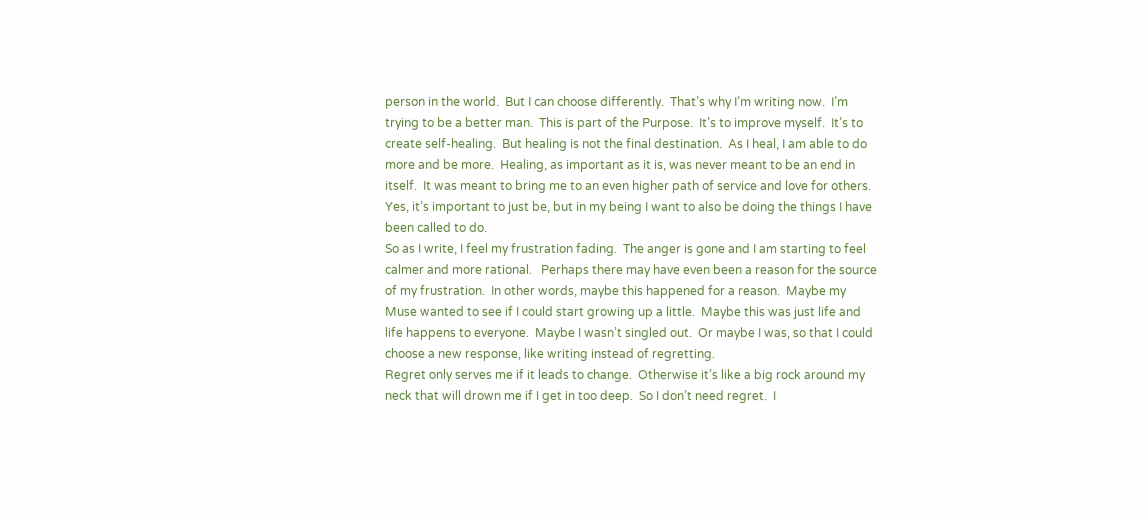person in the world.  But I can choose differently.  That’s why I’m writing now.  I’m trying to be a better man.  This is part of the Purpose.  It’s to improve myself.  It’s to create self-healing.  But healing is not the final destination.  As I heal, I am able to do more and be more.  Healing, as important as it is, was never meant to be an end in itself.  It was meant to bring me to an even higher path of service and love for others.  Yes, it’s important to just be, but in my being I want to also be doing the things I have been called to do.
So as I write, I feel my frustration fading.  The anger is gone and I am starting to feel calmer and more rational.   Perhaps there may have even been a reason for the source of my frustration.  In other words, maybe this happened for a reason.  Maybe my Muse wanted to see if I could start growing up a little.  Maybe this was just life and life happens to everyone.  Maybe I wasn’t singled out.  Or maybe I was, so that I could choose a new response, like writing instead of regretting.
Regret only serves me if it leads to change.  Otherwise it’s like a big rock around my neck that will drown me if I get in too deep.  So I don’t need regret.  I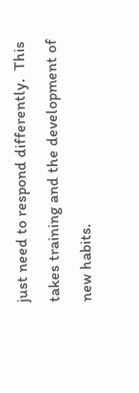just need to respond differently.  This takes training and the development of new habits.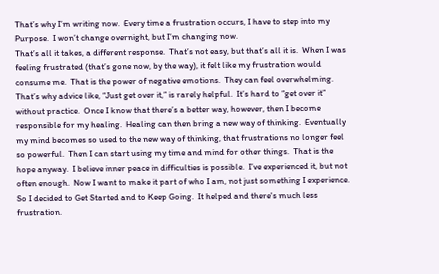That’s why I’m writing now.  Every time a frustration occurs, I have to step into my Purpose.  I won’t change overnight, but I’m changing now.
That’s all it takes, a different response.  That’s not easy, but that’s all it is.  When I was feeling frustrated (that’s gone now, by the way), it felt like my frustration would consume me.  That is the power of negative emotions.  They can feel overwhelming.  That’s why advice like, “Just get over it,” is rarely helpful.  It’s hard to “get over it” without practice.  Once I know that there’s a better way, however, then I become responsible for my healing.  Healing can then bring a new way of thinking.  Eventually my mind becomes so used to the new way of thinking, that frustrations no longer feel so powerful.  Then I can start using my time and mind for other things.  That is the hope anyway.  I believe inner peace in difficulties is possible.  I’ve experienced it, but not often enough.  Now I want to make it part of who I am, not just something I experience.
So I decided to Get Started and to Keep Going.  It helped and there's much less frustration.